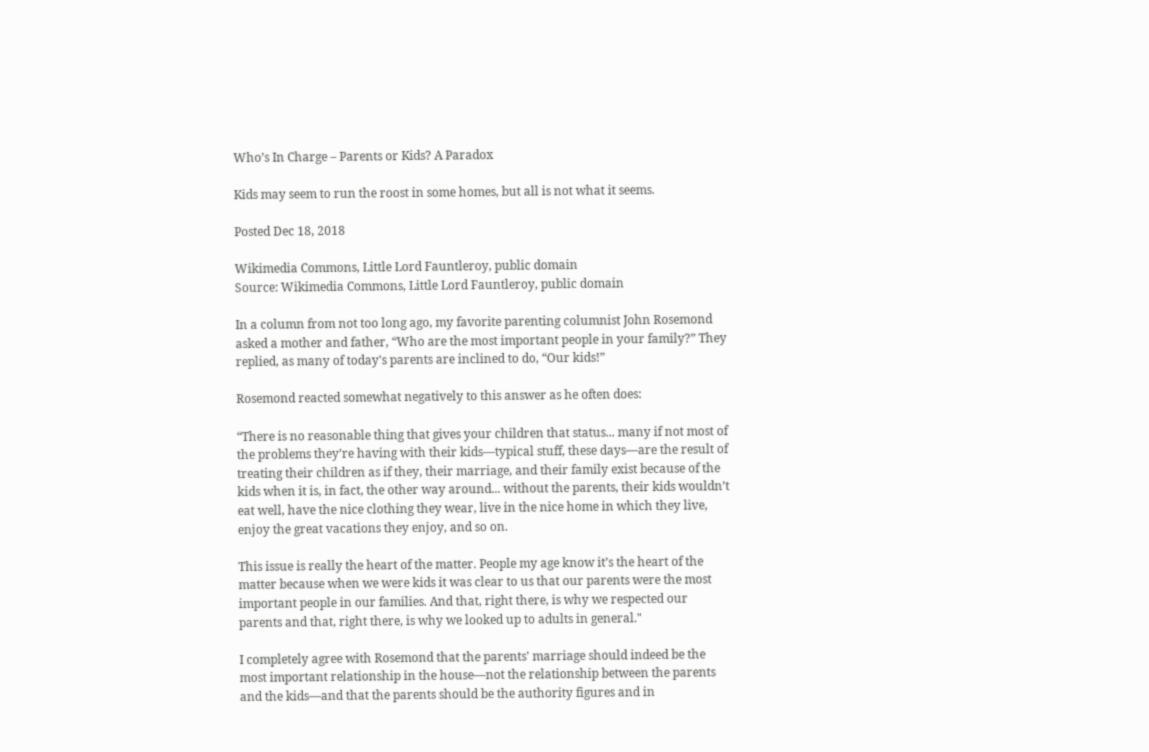Who’s In Charge – Parents or Kids? A Paradox

Kids may seem to run the roost in some homes, but all is not what it seems.

Posted Dec 18, 2018

Wikimedia Commons, Little Lord Fauntleroy, public domain
Source: Wikimedia Commons, Little Lord Fauntleroy, public domain

In a column from not too long ago, my favorite parenting columnist John Rosemond asked a mother and father, “Who are the most important people in your family?” They replied, as many of today's parents are inclined to do, “Our kids!”

Rosemond reacted somewhat negatively to this answer as he often does:

“There is no reasonable thing that gives your children that status... many if not most of the problems they’re having with their kids—typical stuff, these days—are the result of treating their children as if they, their marriage, and their family exist because of the kids when it is, in fact, the other way around... without the parents, their kids wouldn’t eat well, have the nice clothing they wear, live in the nice home in which they live, enjoy the great vacations they enjoy, and so on.

This issue is really the heart of the matter. People my age know it’s the heart of the matter because when we were kids it was clear to us that our parents were the most important people in our families. And that, right there, is why we respected our parents and that, right there, is why we looked up to adults in general."

I completely agree with Rosemond that the parents' marriage should indeed be the most important relationship in the house—not the relationship between the parents and the kids—and that the parents should be the authority figures and in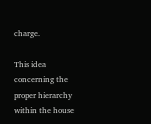charge.

This idea concerning the proper hierarchy within the house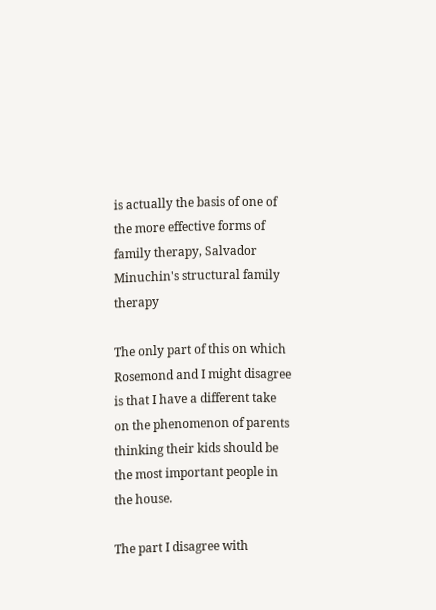is actually the basis of one of the more effective forms of family therapy, Salvador Minuchin's structural family therapy

The only part of this on which Rosemond and I might disagree is that I have a different take on the phenomenon of parents thinking their kids should be the most important people in the house.

The part I disagree with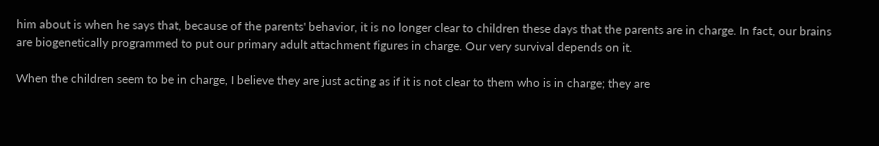him about is when he says that, because of the parents' behavior, it is no longer clear to children these days that the parents are in charge. In fact, our brains are biogenetically programmed to put our primary adult attachment figures in charge. Our very survival depends on it.

When the children seem to be in charge, I believe they are just acting as if it is not clear to them who is in charge; they are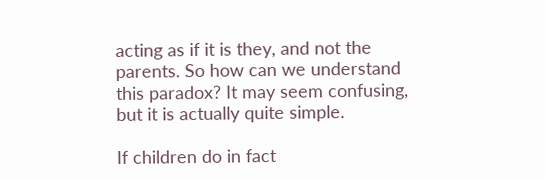acting as if it is they, and not the parents. So how can we understand this paradox? It may seem confusing, but it is actually quite simple.

If children do in fact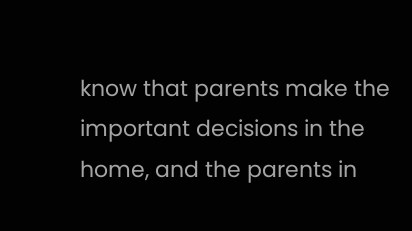know that parents make the important decisions in the home, and the parents in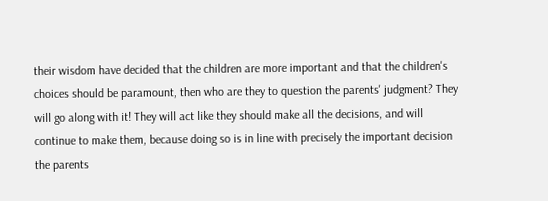their wisdom have decided that the children are more important and that the children's choices should be paramount, then who are they to question the parents' judgment? They will go along with it! They will act like they should make all the decisions, and will continue to make them, because doing so is in line with precisely the important decision the parents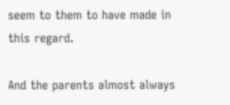seem to them to have made in this regard.

And the parents almost always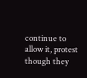continue to allow it, protest though they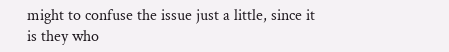might to confuse the issue just a little, since it is they who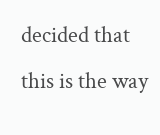decided that this is the way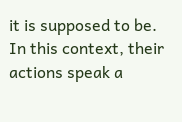it is supposed to be. In this context, their actions speak a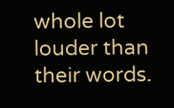whole lot louder than their words.